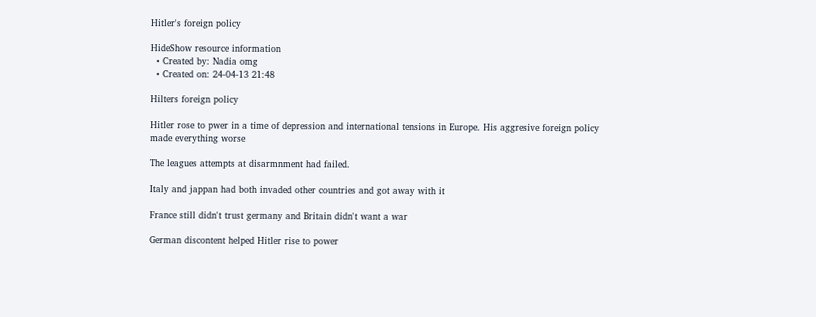Hitler's foreign policy

HideShow resource information
  • Created by: Nadia omg
  • Created on: 24-04-13 21:48

Hilters foreign policy

Hitler rose to pwer in a time of depression and international tensions in Europe. His aggresive foreign policy made everything worse

The leagues attempts at disarmnment had failed.

Italy and jappan had both invaded other countries and got away with it

France still didn't trust germany and Britain didn't want a war

German discontent helped Hitler rise to power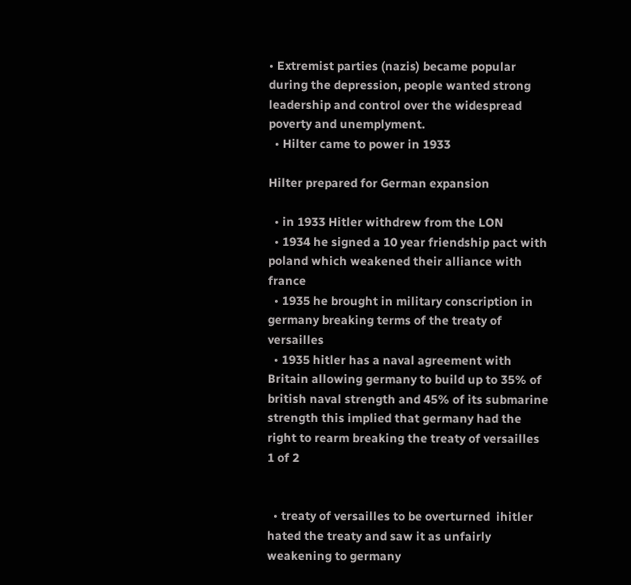• Extremist parties (nazis) became popular during the depression, people wanted strong leadership and control over the widespread poverty and unemplyment.
  • Hilter came to power in 1933

Hilter prepared for German expansion

  • in 1933 Hitler withdrew from the LON
  • 1934 he signed a 10 year friendship pact with poland which weakened their alliance with france
  • 1935 he brought in military conscription in germany breaking terms of the treaty of versailles
  • 1935 hitler has a naval agreement with Britain allowing germany to build up to 35% of british naval strength and 45% of its submarine strength this implied that germany had the right to rearm breaking the treaty of versailles
1 of 2


  • treaty of versailles to be overturned  ihitler hated the treaty and saw it as unfairly weakening to germany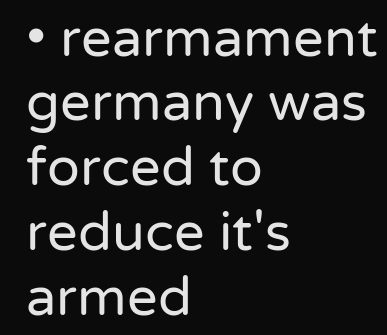• rearmament germany was forced to reduce it's armed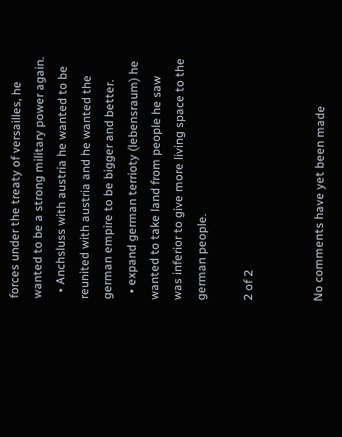forces under the treaty of versailles, he wanted to be a strong military power again.
  • Anchsluss with austria he wanted to be reunited with austria and he wanted the german empire to be bigger and better.
  • expand german terrioty (lebensraum) he wanted to take land from people he saw was inferior to give more living space to the german people.

2 of 2


No comments have yet been made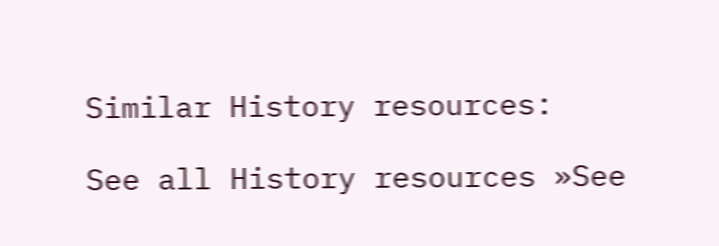Similar History resources:

See all History resources »See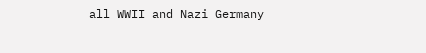all WWII and Nazi Germany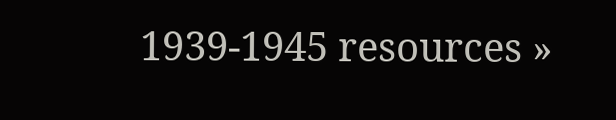1939-1945 resources »